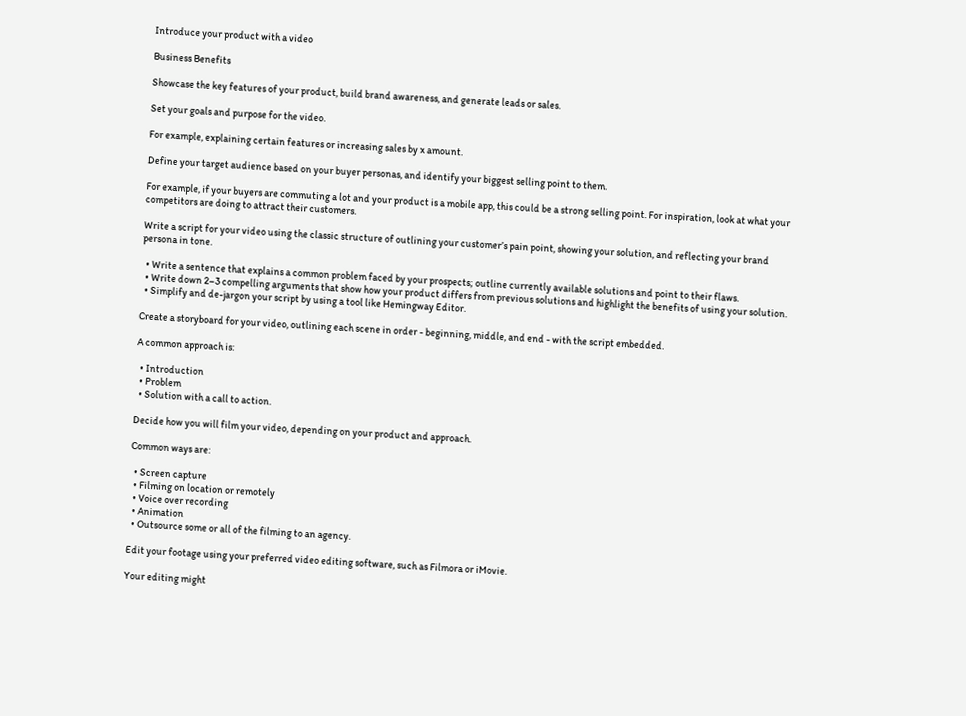Introduce your product with a video

Business Benefits

Showcase the key features of your product, build brand awareness, and generate leads or sales.

Set your goals and purpose for the video.

For example, explaining certain features or increasing sales by x amount.

Define your target audience based on your buyer personas, and identify your biggest selling point to them.

For example, if your buyers are commuting a lot and your product is a mobile app, this could be a strong selling point. For inspiration, look at what your competitors are doing to attract their customers.

Write a script for your video using the classic structure of outlining your customer’s pain point, showing your solution, and reflecting your brand persona in tone.

  • Write a sentence that explains a common problem faced by your prospects; outline currently available solutions and point to their flaws.
  • Write down 2–3 compelling arguments that show how your product differs from previous solutions and highlight the benefits of using your solution.
  • Simplify and de-jargon your script by using a tool like Hemingway Editor.

Create a storyboard for your video, outlining each scene in order - beginning, middle, and end - with the script embedded.

A common approach is:

  • Introduction
  • Problem
  • Solution with a call to action.

Decide how you will film your video, depending on your product and approach.

Common ways are:

  • Screen capture
  • Filming on location or remotely
  • Voice over recording
  • Animation
  • Outsource some or all of the filming to an agency.

Edit your footage using your preferred video editing software, such as Filmora or iMovie.

Your editing might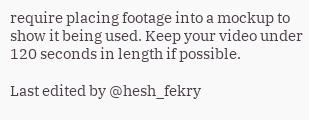require placing footage into a mockup to show it being used. Keep your video under 120 seconds in length if possible.

Last edited by @hesh_fekry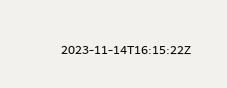2023-11-14T16:15:22Z